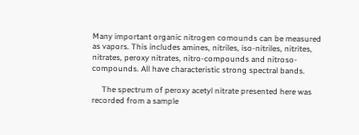Many important organic nitrogen comounds can be measured as vapors. This includes amines, nitriles, iso-nitriles, nitrites, nitrates, peroxy nitrates, nitro-compounds and nitroso-compounds. All have characteristic strong spectral bands.

     The spectrum of peroxy acetyl nitrate presented here was recorded from a sample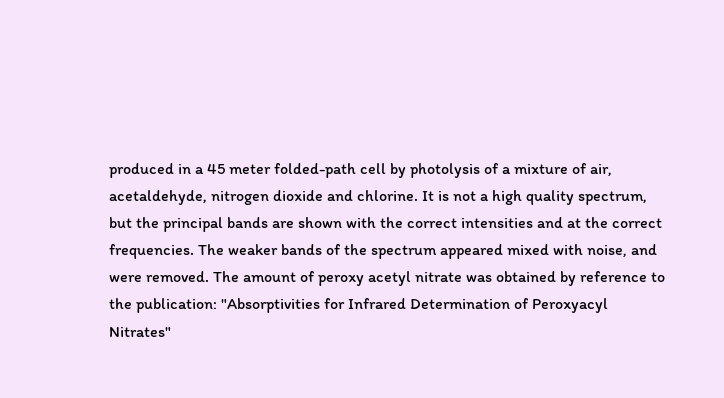produced in a 45 meter folded-path cell by photolysis of a mixture of air, acetaldehyde, nitrogen dioxide and chlorine. It is not a high quality spectrum, but the principal bands are shown with the correct intensities and at the correct frequencies. The weaker bands of the spectrum appeared mixed with noise, and were removed. The amount of peroxy acetyl nitrate was obtained by reference to the publication: "Absorptivities for Infrared Determination of Peroxyacyl Nitrates"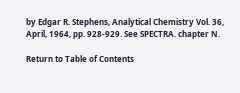by Edgar R. Stephens, Analytical Chemistry Vol. 36, April, 1964, pp. 928-929. See SPECTRA. chapter N.

Return to Table of Contents